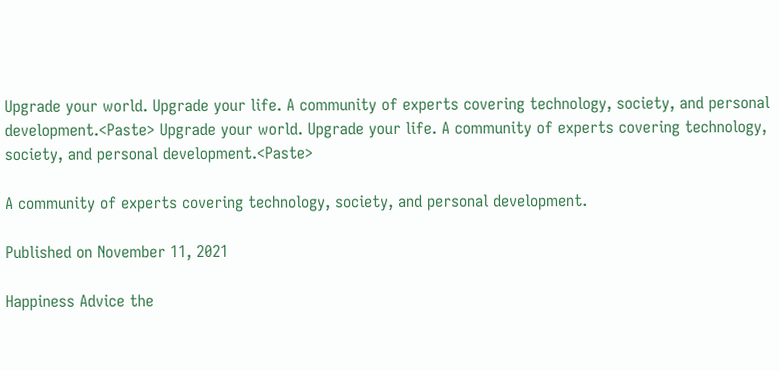Upgrade your world. Upgrade your life. A community of experts covering technology, society, and personal development.<Paste> Upgrade your world. Upgrade your life. A community of experts covering technology, society, and personal development.<Paste>

A community of experts covering technology, society, and personal development.

Published on November 11, 2021

Happiness Advice the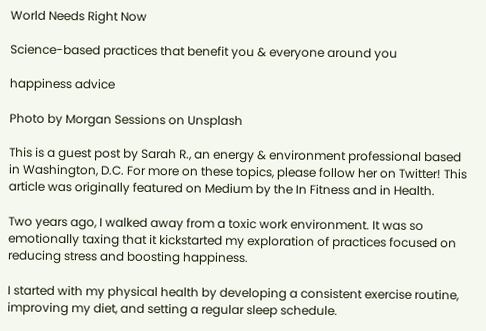World Needs Right Now

Science-based practices that benefit you & everyone around you

happiness advice

Photo by Morgan Sessions on Unsplash

This is a guest post by Sarah R., an energy & environment professional based in Washington, D.C. For more on these topics, please follow her on Twitter! This article was originally featured on Medium by the In Fitness and in Health.

Two years ago, I walked away from a toxic work environment. It was so emotionally taxing that it kickstarted my exploration of practices focused on reducing stress and boosting happiness.

I started with my physical health by developing a consistent exercise routine, improving my diet, and setting a regular sleep schedule.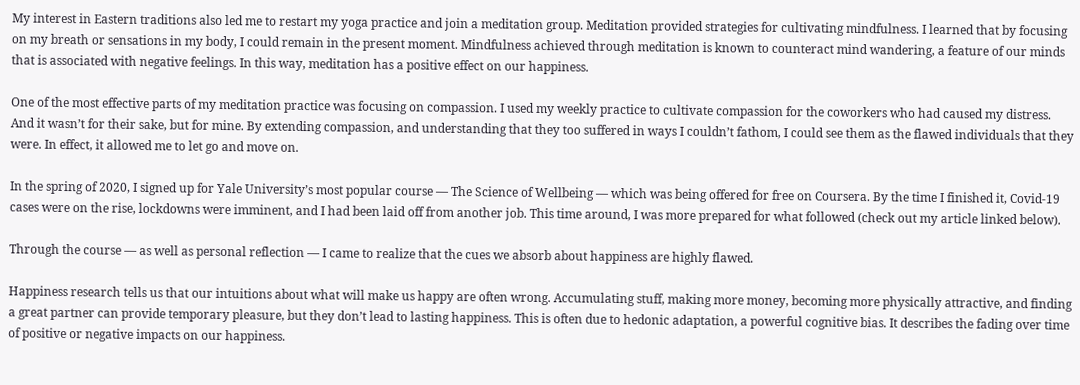My interest in Eastern traditions also led me to restart my yoga practice and join a meditation group. Meditation provided strategies for cultivating mindfulness. I learned that by focusing on my breath or sensations in my body, I could remain in the present moment. Mindfulness achieved through meditation is known to counteract mind wandering, a feature of our minds that is associated with negative feelings. In this way, meditation has a positive effect on our happiness.

One of the most effective parts of my meditation practice was focusing on compassion. I used my weekly practice to cultivate compassion for the coworkers who had caused my distress. And it wasn’t for their sake, but for mine. By extending compassion, and understanding that they too suffered in ways I couldn’t fathom, I could see them as the flawed individuals that they were. In effect, it allowed me to let go and move on.

In the spring of 2020, I signed up for Yale University’s most popular course — The Science of Wellbeing — which was being offered for free on Coursera. By the time I finished it, Covid-19 cases were on the rise, lockdowns were imminent, and I had been laid off from another job. This time around, I was more prepared for what followed (check out my article linked below).

Through the course — as well as personal reflection — I came to realize that the cues we absorb about happiness are highly flawed.

Happiness research tells us that our intuitions about what will make us happy are often wrong. Accumulating stuff, making more money, becoming more physically attractive, and finding a great partner can provide temporary pleasure, but they don’t lead to lasting happiness. This is often due to hedonic adaptation, a powerful cognitive bias. It describes the fading over time of positive or negative impacts on our happiness.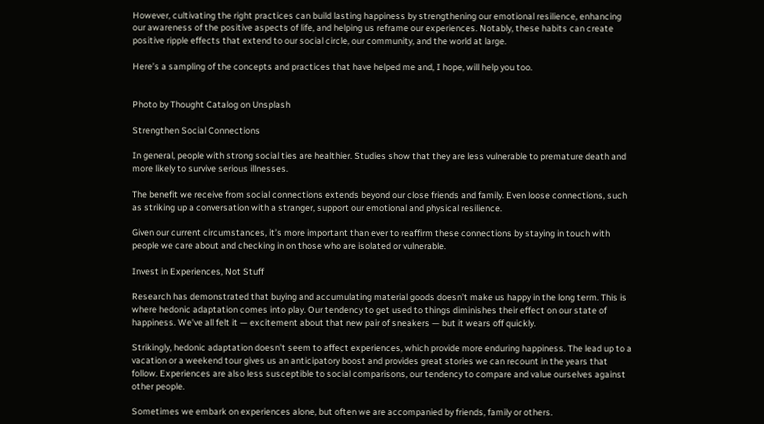However, cultivating the right practices can build lasting happiness by strengthening our emotional resilience, enhancing our awareness of the positive aspects of life, and helping us reframe our experiences. Notably, these habits can create positive ripple effects that extend to our social circle, our community, and the world at large.

Here’s a sampling of the concepts and practices that have helped me and, I hope, will help you too.


Photo by Thought Catalog on Unsplash

Strengthen Social Connections

In general, people with strong social ties are healthier. Studies show that they are less vulnerable to premature death and more likely to survive serious illnesses.

The benefit we receive from social connections extends beyond our close friends and family. Even loose connections, such as striking up a conversation with a stranger, support our emotional and physical resilience.

Given our current circumstances, it’s more important than ever to reaffirm these connections by staying in touch with people we care about and checking in on those who are isolated or vulnerable.

Invest in Experiences, Not Stuff

Research has demonstrated that buying and accumulating material goods doesn’t make us happy in the long term. This is where hedonic adaptation comes into play. Our tendency to get used to things diminishes their effect on our state of happiness. We’ve all felt it — excitement about that new pair of sneakers — but it wears off quickly.

Strikingly, hedonic adaptation doesn’t seem to affect experiences, which provide more enduring happiness. The lead up to a vacation or a weekend tour gives us an anticipatory boost and provides great stories we can recount in the years that follow. Experiences are also less susceptible to social comparisons, our tendency to compare and value ourselves against other people.

Sometimes we embark on experiences alone, but often we are accompanied by friends, family or others.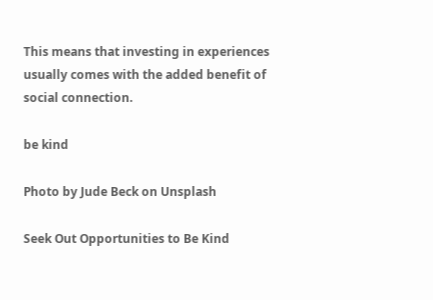This means that investing in experiences usually comes with the added benefit of social connection.

be kind

Photo by Jude Beck on Unsplash

Seek Out Opportunities to Be Kind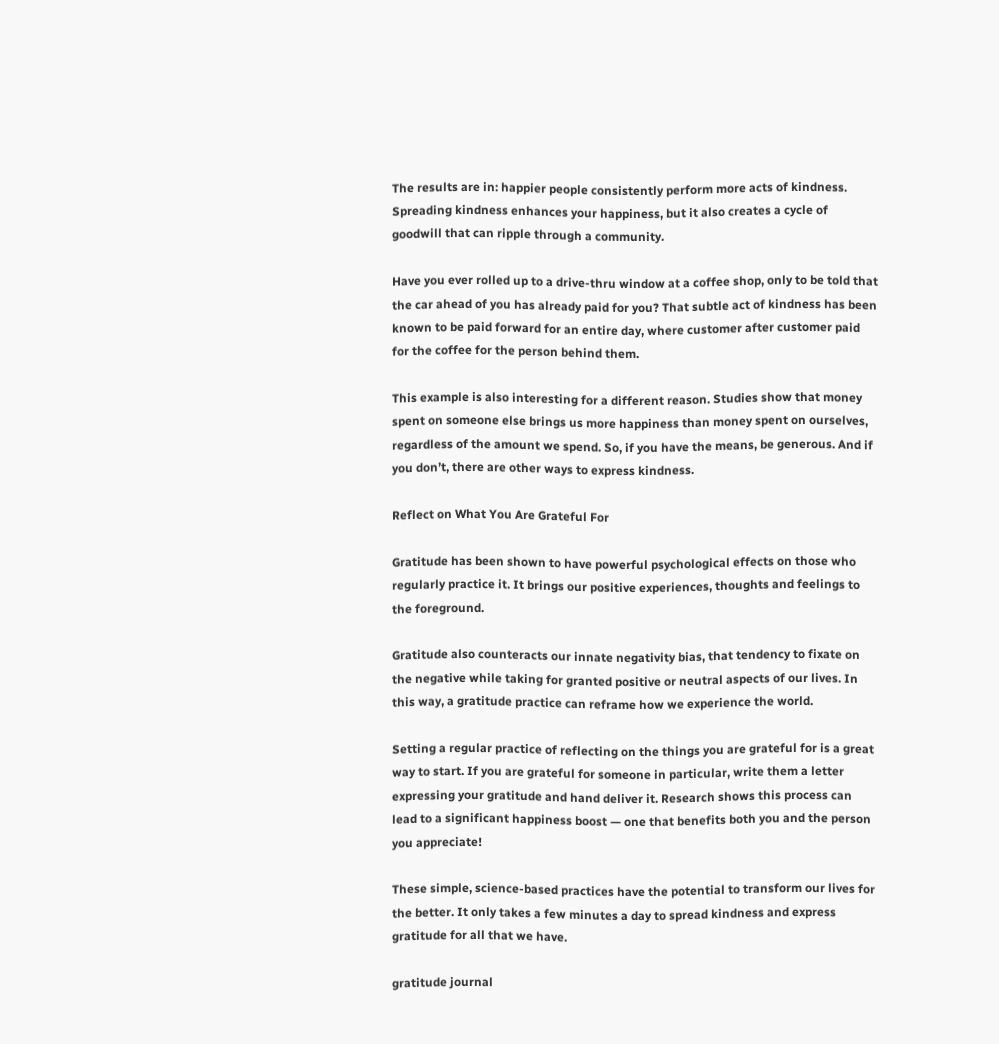The results are in: happier people consistently perform more acts of kindness. Spreading kindness enhances your happiness, but it also creates a cycle of goodwill that can ripple through a community.

Have you ever rolled up to a drive-thru window at a coffee shop, only to be told that the car ahead of you has already paid for you? That subtle act of kindness has been known to be paid forward for an entire day, where customer after customer paid for the coffee for the person behind them.

This example is also interesting for a different reason. Studies show that money spent on someone else brings us more happiness than money spent on ourselves, regardless of the amount we spend. So, if you have the means, be generous. And if you don’t, there are other ways to express kindness.

Reflect on What You Are Grateful For

Gratitude has been shown to have powerful psychological effects on those who regularly practice it. It brings our positive experiences, thoughts and feelings to the foreground.

Gratitude also counteracts our innate negativity bias, that tendency to fixate on the negative while taking for granted positive or neutral aspects of our lives. In this way, a gratitude practice can reframe how we experience the world.

Setting a regular practice of reflecting on the things you are grateful for is a great way to start. If you are grateful for someone in particular, write them a letter expressing your gratitude and hand deliver it. Research shows this process can lead to a significant happiness boost — one that benefits both you and the person you appreciate!

These simple, science-based practices have the potential to transform our lives for the better. It only takes a few minutes a day to spread kindness and express gratitude for all that we have.

gratitude journal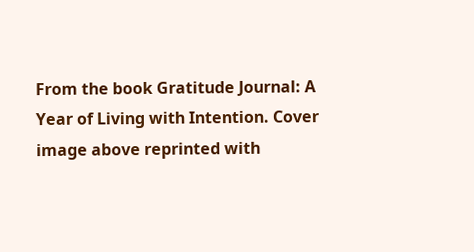From the book Gratitude Journal: A Year of Living with Intention. Cover image above reprinted with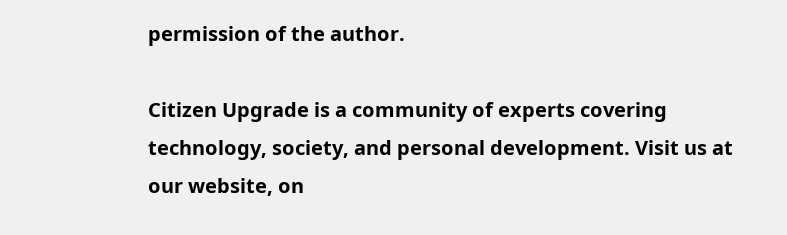permission of the author.

Citizen Upgrade is a community of experts covering technology, society, and personal development. Visit us at our website, on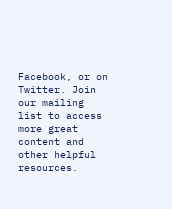Facebook, or on Twitter. Join our mailing list to access more great content and other helpful resources.